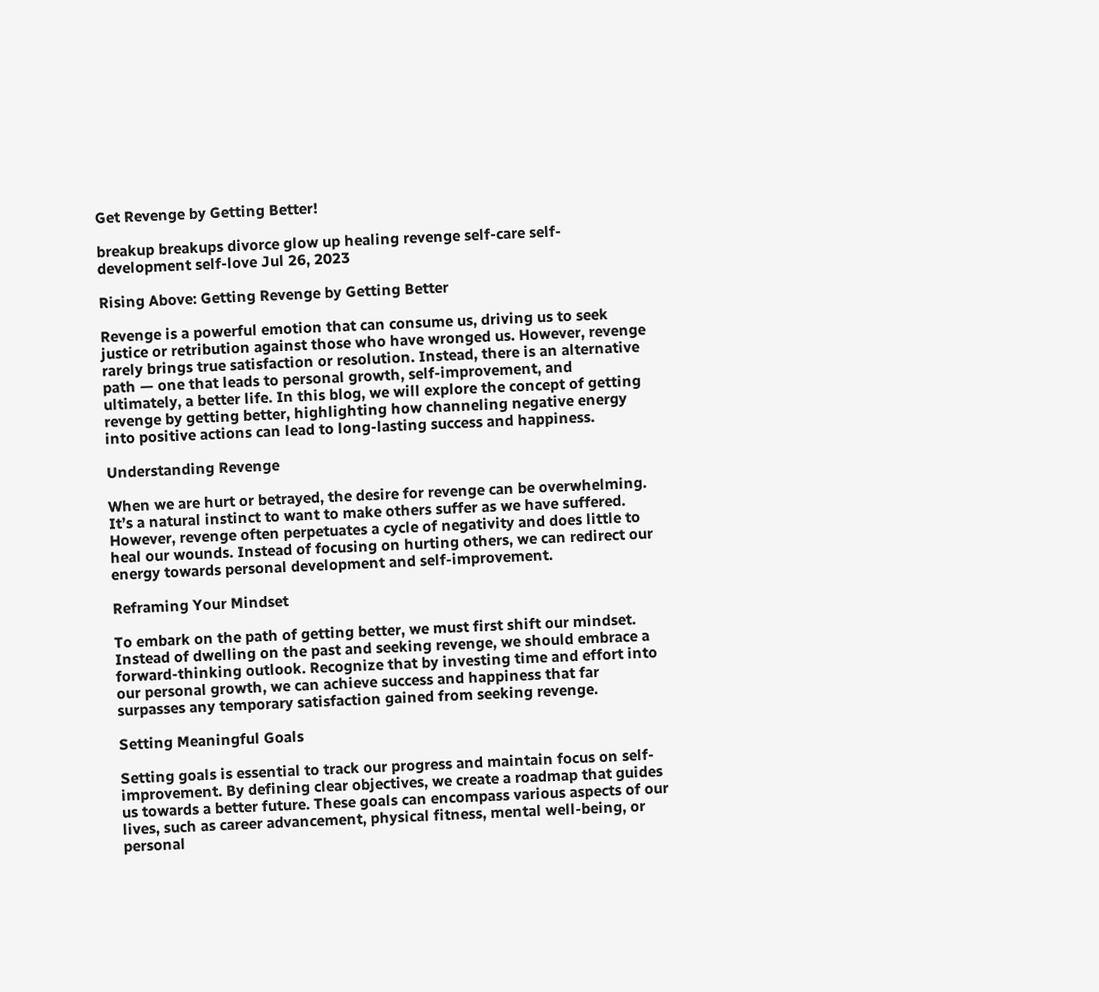Get Revenge by Getting Better!

breakup breakups divorce glow up healing revenge self-care self-development self-love Jul 26, 2023

Rising Above: Getting Revenge by Getting Better

Revenge is a powerful emotion that can consume us, driving us to seek justice or retribution against those who have wronged us. However, revenge rarely brings true satisfaction or resolution. Instead, there is an alternative path — one that leads to personal growth, self-improvement, and ultimately, a better life. In this blog, we will explore the concept of getting revenge by getting better, highlighting how channeling negative energy into positive actions can lead to long-lasting success and happiness.

Understanding Revenge

When we are hurt or betrayed, the desire for revenge can be overwhelming. It’s a natural instinct to want to make others suffer as we have suffered. However, revenge often perpetuates a cycle of negativity and does little to heal our wounds. Instead of focusing on hurting others, we can redirect our energy towards personal development and self-improvement.

Reframing Your Mindset

To embark on the path of getting better, we must first shift our mindset. Instead of dwelling on the past and seeking revenge, we should embrace a forward-thinking outlook. Recognize that by investing time and effort into our personal growth, we can achieve success and happiness that far surpasses any temporary satisfaction gained from seeking revenge.

Setting Meaningful Goals

Setting goals is essential to track our progress and maintain focus on self-improvement. By defining clear objectives, we create a roadmap that guides us towards a better future. These goals can encompass various aspects of our lives, such as career advancement, physical fitness, mental well-being, or personal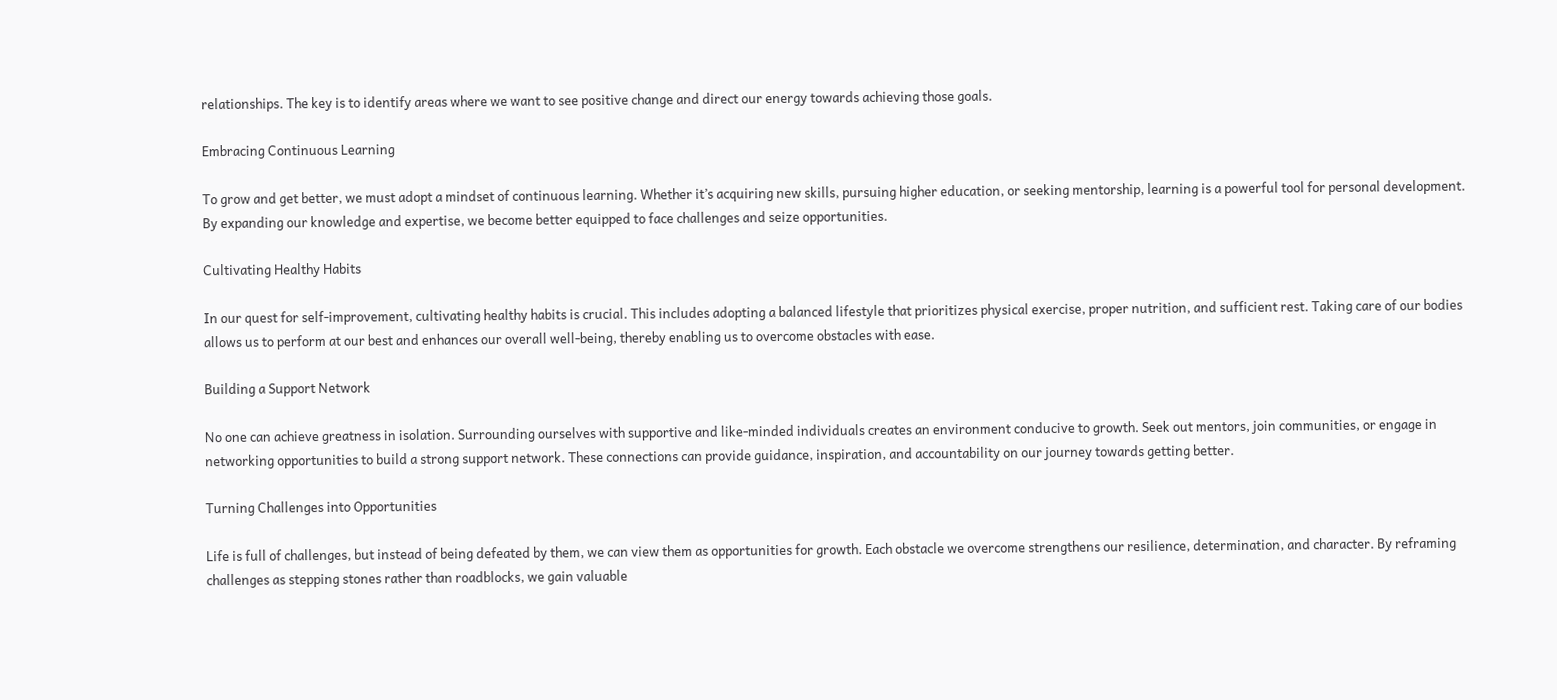relationships. The key is to identify areas where we want to see positive change and direct our energy towards achieving those goals.

Embracing Continuous Learning

To grow and get better, we must adopt a mindset of continuous learning. Whether it’s acquiring new skills, pursuing higher education, or seeking mentorship, learning is a powerful tool for personal development. By expanding our knowledge and expertise, we become better equipped to face challenges and seize opportunities.

Cultivating Healthy Habits

In our quest for self-improvement, cultivating healthy habits is crucial. This includes adopting a balanced lifestyle that prioritizes physical exercise, proper nutrition, and sufficient rest. Taking care of our bodies allows us to perform at our best and enhances our overall well-being, thereby enabling us to overcome obstacles with ease.

Building a Support Network

No one can achieve greatness in isolation. Surrounding ourselves with supportive and like-minded individuals creates an environment conducive to growth. Seek out mentors, join communities, or engage in networking opportunities to build a strong support network. These connections can provide guidance, inspiration, and accountability on our journey towards getting better.

Turning Challenges into Opportunities

Life is full of challenges, but instead of being defeated by them, we can view them as opportunities for growth. Each obstacle we overcome strengthens our resilience, determination, and character. By reframing challenges as stepping stones rather than roadblocks, we gain valuable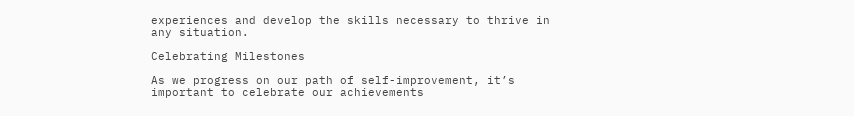experiences and develop the skills necessary to thrive in any situation.

Celebrating Milestones

As we progress on our path of self-improvement, it’s important to celebrate our achievements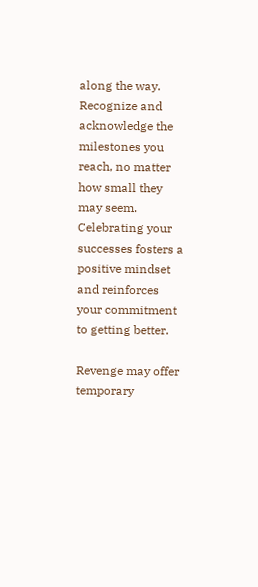along the way. Recognize and acknowledge the milestones you reach, no matter how small they may seem. Celebrating your successes fosters a positive mindset and reinforces your commitment to getting better.

Revenge may offer temporary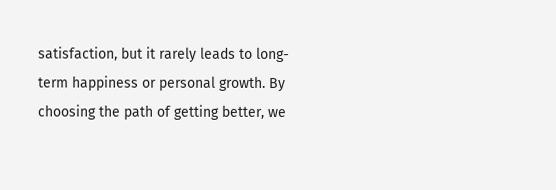satisfaction, but it rarely leads to long-term happiness or personal growth. By choosing the path of getting better, we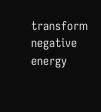transform negative energy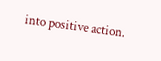into positive action.